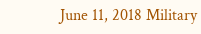June 11, 2018 Military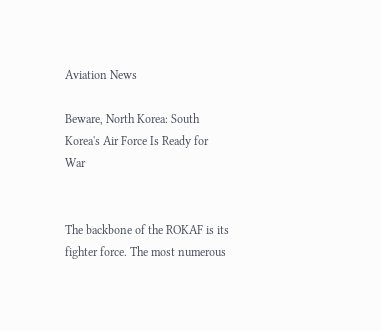Aviation News

Beware, North Korea: South Korea's Air Force Is Ready for War


The backbone of the ROKAF is its fighter force. The most numerous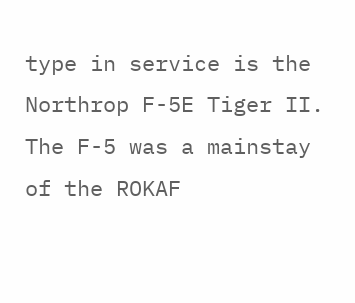type in service is the Northrop F-5E Tiger II. The F-5 was a mainstay of the ROKAF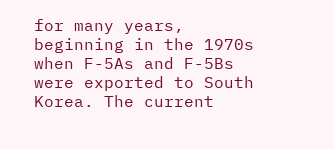for many years, beginning in the 1970s when F-5As and F-5Bs were exported to South Korea. The current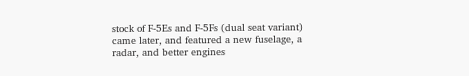stock of F-5Es and F-5Fs (dual seat variant) came later, and featured a new fuselage, a radar, and better engines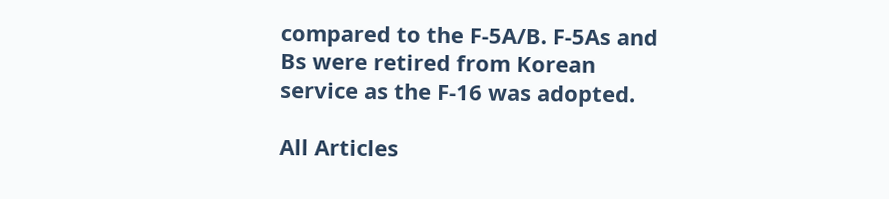compared to the F-5A/B. F-5As and Bs were retired from Korean service as the F-16 was adopted.

All Articles